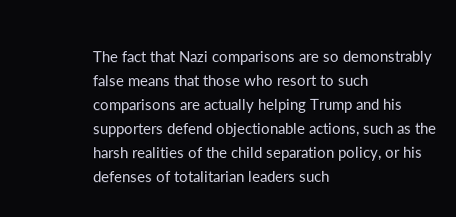The fact that Nazi comparisons are so demonstrably false means that those who resort to such comparisons are actually helping Trump and his supporters defend objectionable actions, such as the harsh realities of the child separation policy, or his defenses of totalitarian leaders such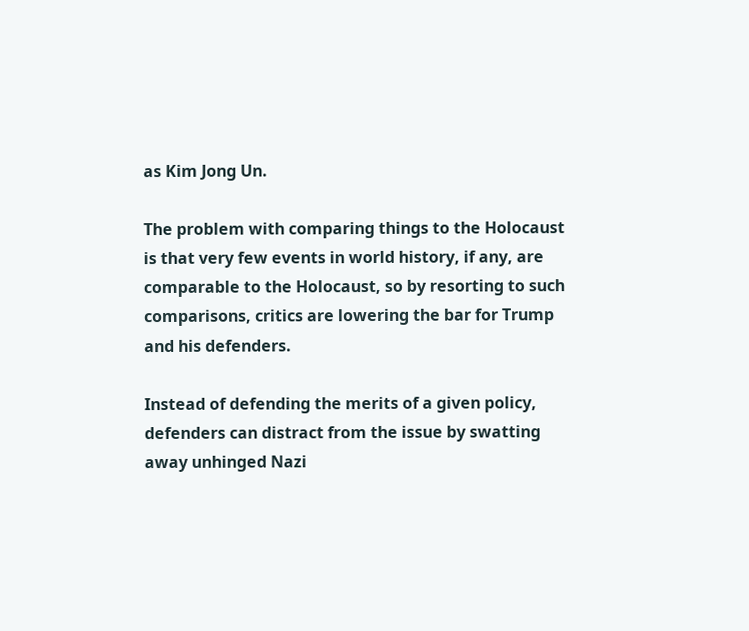as Kim Jong Un.

The problem with comparing things to the Holocaust is that very few events in world history, if any, are comparable to the Holocaust, so by resorting to such comparisons, critics are lowering the bar for Trump and his defenders.

Instead of defending the merits of a given policy, defenders can distract from the issue by swatting away unhinged Nazi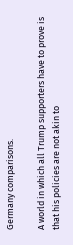Germany comparisons.

A world in which all Trump supporters have to prove is that his policies are not akin to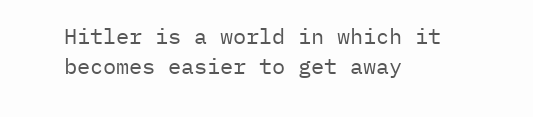Hitler is a world in which it becomes easier to get away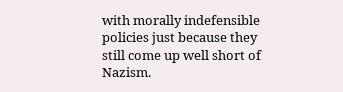with morally indefensible policies just because they still come up well short of Nazism.